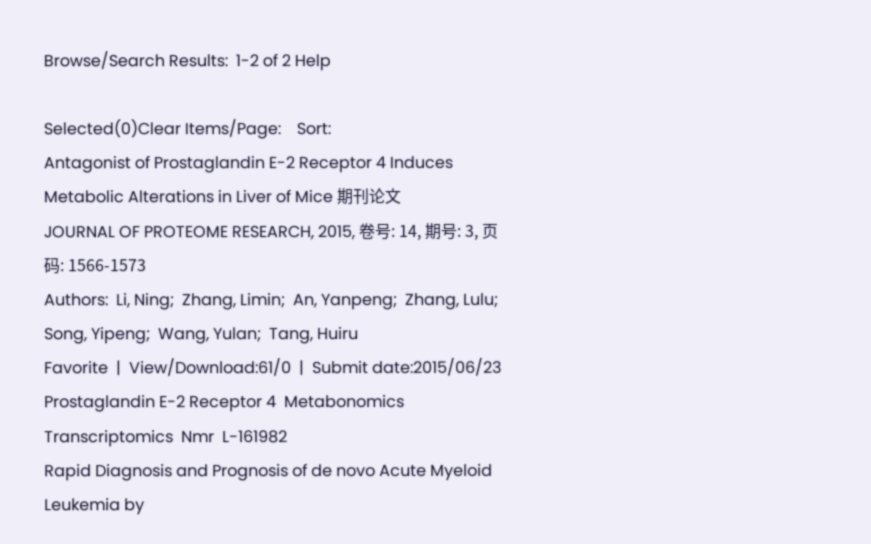Browse/Search Results:  1-2 of 2 Help

Selected(0)Clear Items/Page:    Sort:
Antagonist of Prostaglandin E-2 Receptor 4 Induces Metabolic Alterations in Liver of Mice 期刊论文
JOURNAL OF PROTEOME RESEARCH, 2015, 卷号: 14, 期号: 3, 页码: 1566-1573
Authors:  Li, Ning;  Zhang, Limin;  An, Yanpeng;  Zhang, Lulu;  Song, Yipeng;  Wang, Yulan;  Tang, Huiru
Favorite  |  View/Download:61/0  |  Submit date:2015/06/23
Prostaglandin E-2 Receptor 4  Metabonomics  Transcriptomics  Nmr  L-161982
Rapid Diagnosis and Prognosis of de novo Acute Myeloid Leukemia by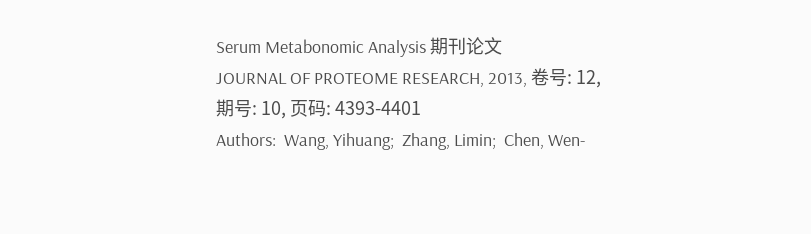Serum Metabonomic Analysis 期刊论文
JOURNAL OF PROTEOME RESEARCH, 2013, 卷号: 12, 期号: 10, 页码: 4393-4401
Authors:  Wang, Yihuang;  Zhang, Limin;  Chen, Wen-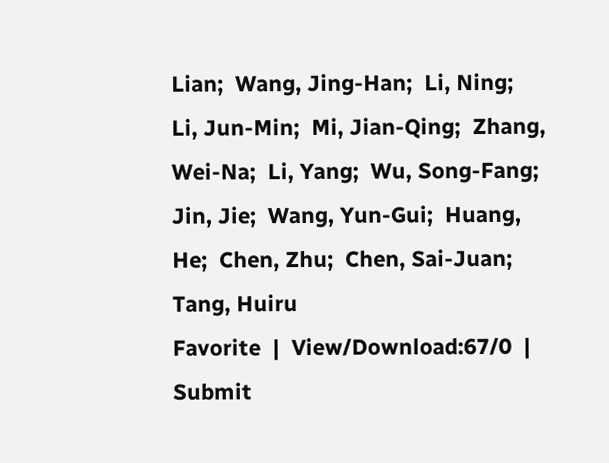Lian;  Wang, Jing-Han;  Li, Ning;  Li, Jun-Min;  Mi, Jian-Qing;  Zhang, Wei-Na;  Li, Yang;  Wu, Song-Fang;  Jin, Jie;  Wang, Yun-Gui;  Huang, He;  Chen, Zhu;  Chen, Sai-Juan;  Tang, Huiru
Favorite  |  View/Download:67/0  |  Submit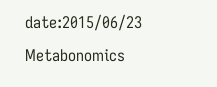date:2015/06/23
Metabonomics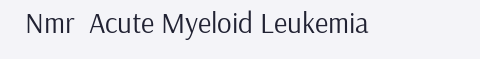Nmr  Acute Myeloid Leukemia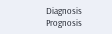Diagnosis  Prognosis